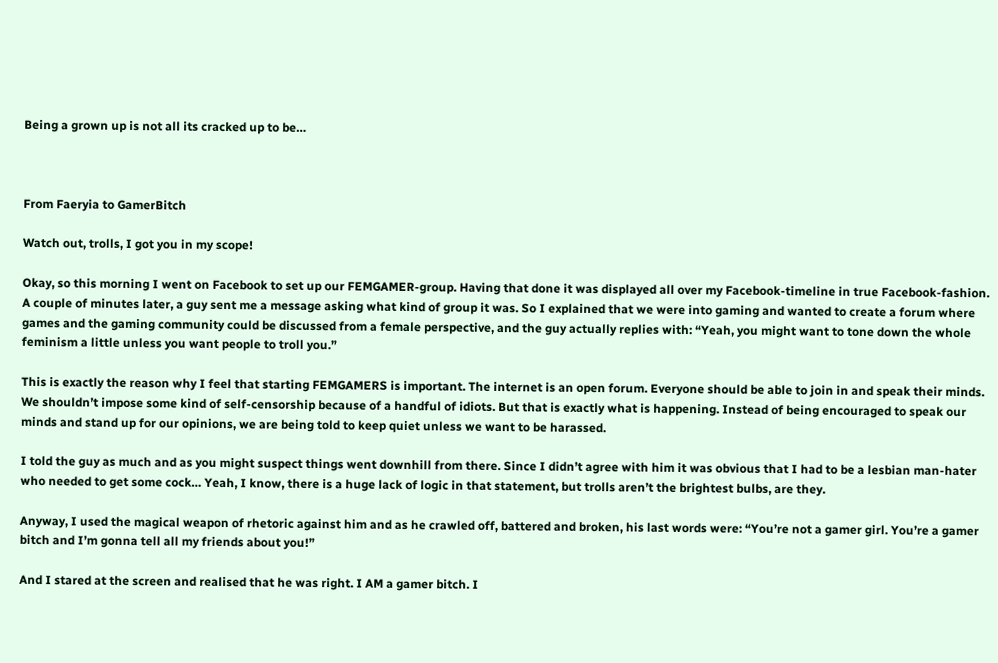Being a grown up is not all its cracked up to be…



From Faeryia to GamerBitch

Watch out, trolls, I got you in my scope!

Okay, so this morning I went on Facebook to set up our FEMGAMER-group. Having that done it was displayed all over my Facebook-timeline in true Facebook-fashion. A couple of minutes later, a guy sent me a message asking what kind of group it was. So I explained that we were into gaming and wanted to create a forum where games and the gaming community could be discussed from a female perspective, and the guy actually replies with: “Yeah, you might want to tone down the whole feminism a little unless you want people to troll you.”

This is exactly the reason why I feel that starting FEMGAMERS is important. The internet is an open forum. Everyone should be able to join in and speak their minds. We shouldn’t impose some kind of self-censorship because of a handful of idiots. But that is exactly what is happening. Instead of being encouraged to speak our minds and stand up for our opinions, we are being told to keep quiet unless we want to be harassed.

I told the guy as much and as you might suspect things went downhill from there. Since I didn’t agree with him it was obvious that I had to be a lesbian man-hater who needed to get some cock… Yeah, I know, there is a huge lack of logic in that statement, but trolls aren’t the brightest bulbs, are they.

Anyway, I used the magical weapon of rhetoric against him and as he crawled off, battered and broken, his last words were: “You’re not a gamer girl. You’re a gamer bitch and I’m gonna tell all my friends about you!”

And I stared at the screen and realised that he was right. I AM a gamer bitch. I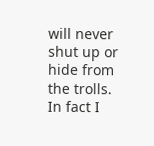will never shut up or hide from the trolls. In fact I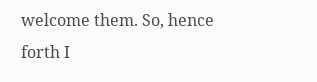welcome them. So, hence forth I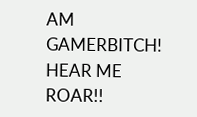AM GAMERBITCH! HEAR ME ROAR!!